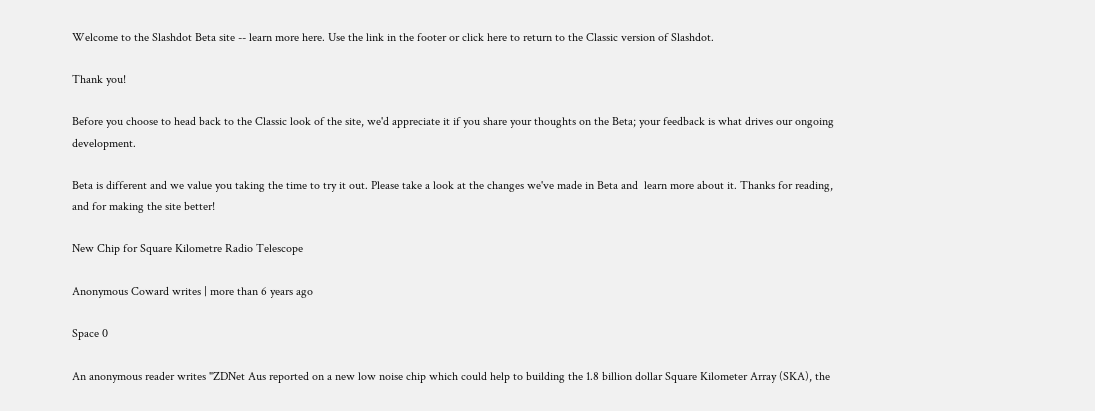Welcome to the Slashdot Beta site -- learn more here. Use the link in the footer or click here to return to the Classic version of Slashdot.

Thank you!

Before you choose to head back to the Classic look of the site, we'd appreciate it if you share your thoughts on the Beta; your feedback is what drives our ongoing development.

Beta is different and we value you taking the time to try it out. Please take a look at the changes we've made in Beta and  learn more about it. Thanks for reading, and for making the site better!

New Chip for Square Kilometre Radio Telescope

Anonymous Coward writes | more than 6 years ago

Space 0

An anonymous reader writes "ZDNet Aus reported on a new low noise chip which could help to building the 1.8 billion dollar Square Kilometer Array (SKA), the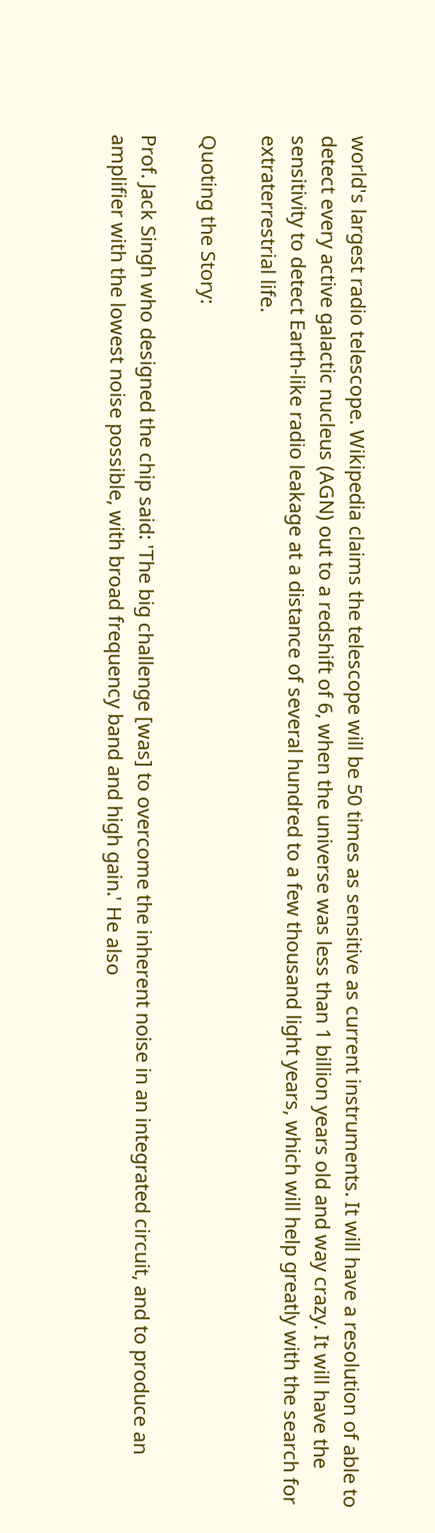world's largest radio telescope. Wikipedia claims the telescope will be 50 times as sensitive as current instruments. It will have a resolution of able to detect every active galactic nucleus (AGN) out to a redshift of 6, when the universe was less than 1 billion years old and way crazy. It will have the sensitivity to detect Earth-like radio leakage at a distance of several hundred to a few thousand light years, which will help greatly with the search for extraterrestrial life.

Quoting the Story:

Prof. Jack Singh who designed the chip said: 'The big challenge [was] to overcome the inherent noise in an integrated circuit, and to produce an amplifier with the lowest noise possible, with broad frequency band and high gain.' He also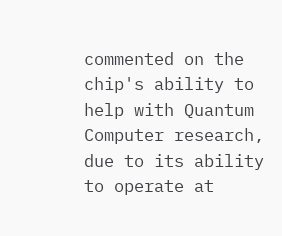commented on the chip's ability to help with Quantum Computer research, due to its ability to operate at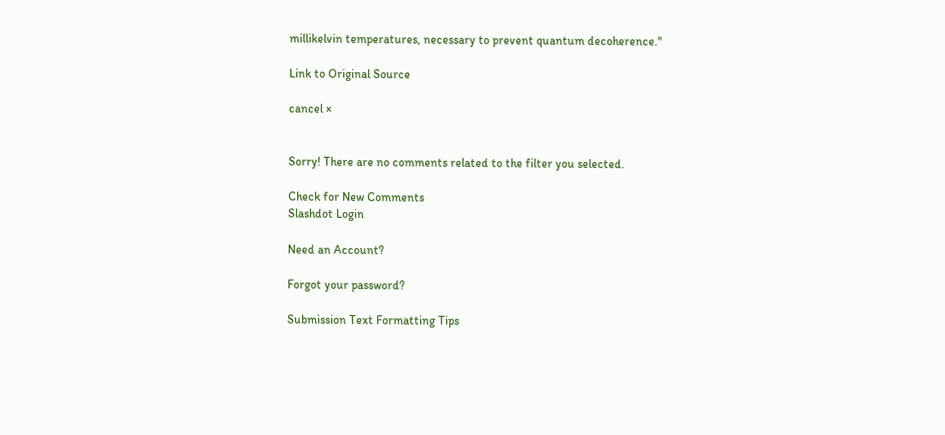millikelvin temperatures, necessary to prevent quantum decoherence."

Link to Original Source

cancel ×


Sorry! There are no comments related to the filter you selected.

Check for New Comments
Slashdot Login

Need an Account?

Forgot your password?

Submission Text Formatting Tips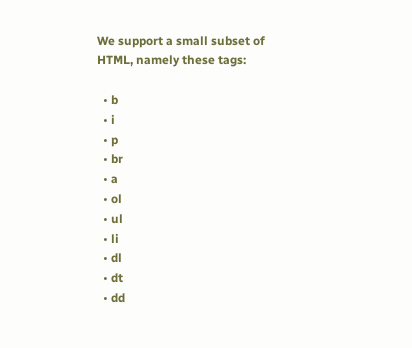We support a small subset of HTML, namely these tags:

  • b
  • i
  • p
  • br
  • a
  • ol
  • ul
  • li
  • dl
  • dt
  • dd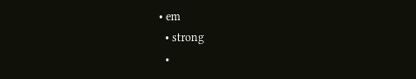• em
  • strong
  •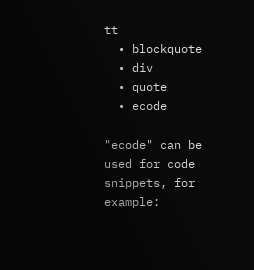tt
  • blockquote
  • div
  • quote
  • ecode

"ecode" can be used for code snippets, for example: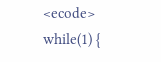<ecode>    while(1) {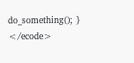do_something(); } </ecode>